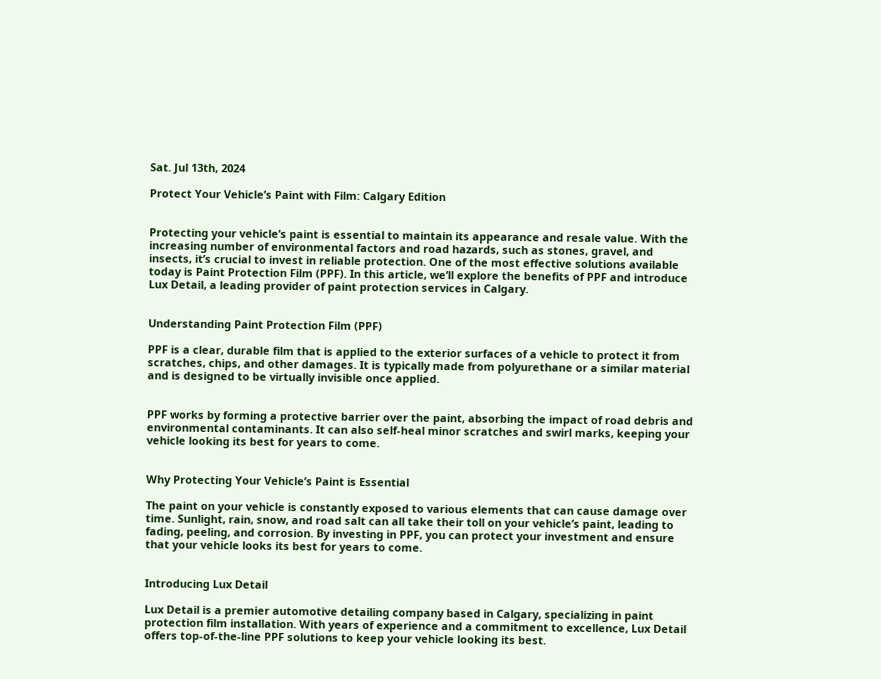Sat. Jul 13th, 2024

Protect Your Vehicle’s Paint with Film: Calgary Edition


Protecting your vehicle’s paint is essential to maintain its appearance and resale value. With the increasing number of environmental factors and road hazards, such as stones, gravel, and insects, it’s crucial to invest in reliable protection. One of the most effective solutions available today is Paint Protection Film (PPF). In this article, we’ll explore the benefits of PPF and introduce Lux Detail, a leading provider of paint protection services in Calgary.


Understanding Paint Protection Film (PPF)

PPF is a clear, durable film that is applied to the exterior surfaces of a vehicle to protect it from scratches, chips, and other damages. It is typically made from polyurethane or a similar material and is designed to be virtually invisible once applied.


PPF works by forming a protective barrier over the paint, absorbing the impact of road debris and environmental contaminants. It can also self-heal minor scratches and swirl marks, keeping your vehicle looking its best for years to come.


Why Protecting Your Vehicle’s Paint is Essential

The paint on your vehicle is constantly exposed to various elements that can cause damage over time. Sunlight, rain, snow, and road salt can all take their toll on your vehicle’s paint, leading to fading, peeling, and corrosion. By investing in PPF, you can protect your investment and ensure that your vehicle looks its best for years to come.


Introducing Lux Detail

Lux Detail is a premier automotive detailing company based in Calgary, specializing in paint protection film installation. With years of experience and a commitment to excellence, Lux Detail offers top-of-the-line PPF solutions to keep your vehicle looking its best.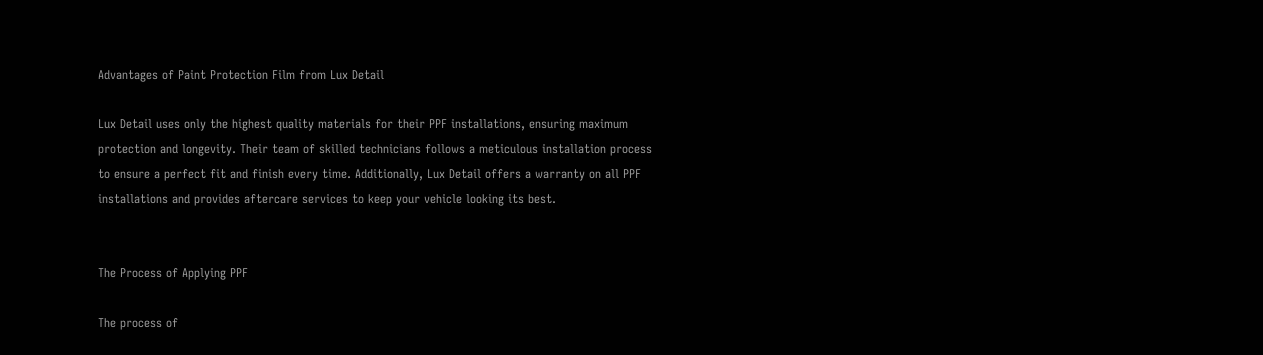Advantages of Paint Protection Film from Lux Detail

Lux Detail uses only the highest quality materials for their PPF installations, ensuring maximum protection and longevity. Their team of skilled technicians follows a meticulous installation process to ensure a perfect fit and finish every time. Additionally, Lux Detail offers a warranty on all PPF installations and provides aftercare services to keep your vehicle looking its best.


The Process of Applying PPF

The process of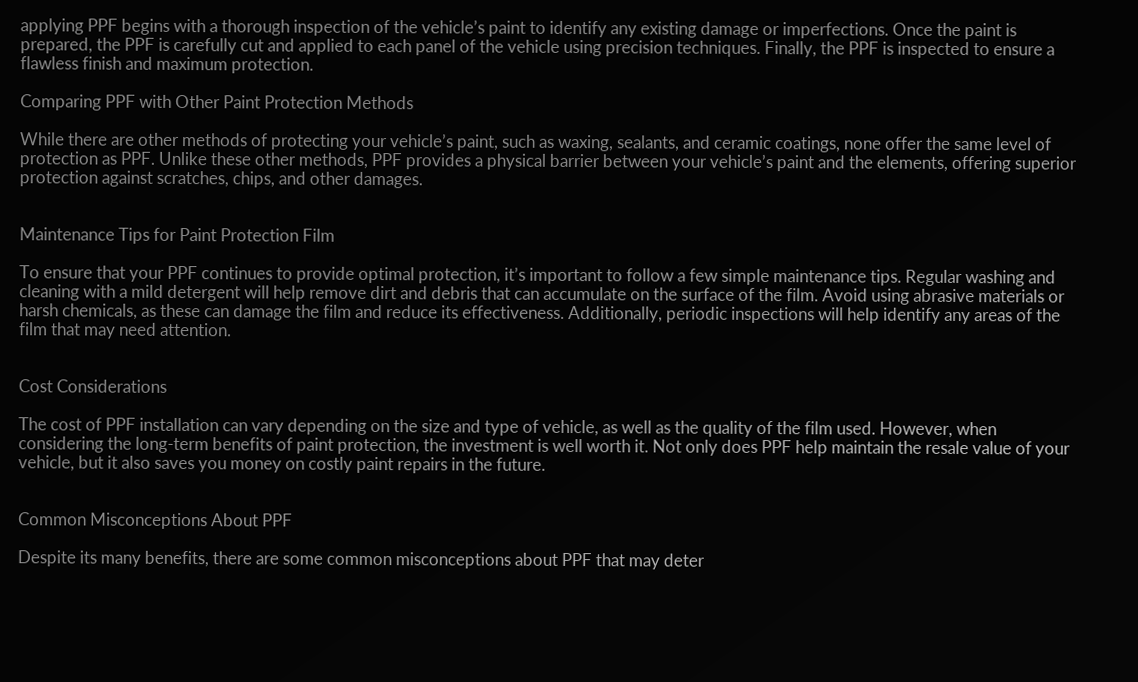applying PPF begins with a thorough inspection of the vehicle’s paint to identify any existing damage or imperfections. Once the paint is prepared, the PPF is carefully cut and applied to each panel of the vehicle using precision techniques. Finally, the PPF is inspected to ensure a flawless finish and maximum protection.

Comparing PPF with Other Paint Protection Methods

While there are other methods of protecting your vehicle’s paint, such as waxing, sealants, and ceramic coatings, none offer the same level of protection as PPF. Unlike these other methods, PPF provides a physical barrier between your vehicle’s paint and the elements, offering superior protection against scratches, chips, and other damages.


Maintenance Tips for Paint Protection Film

To ensure that your PPF continues to provide optimal protection, it’s important to follow a few simple maintenance tips. Regular washing and cleaning with a mild detergent will help remove dirt and debris that can accumulate on the surface of the film. Avoid using abrasive materials or harsh chemicals, as these can damage the film and reduce its effectiveness. Additionally, periodic inspections will help identify any areas of the film that may need attention.


Cost Considerations

The cost of PPF installation can vary depending on the size and type of vehicle, as well as the quality of the film used. However, when considering the long-term benefits of paint protection, the investment is well worth it. Not only does PPF help maintain the resale value of your vehicle, but it also saves you money on costly paint repairs in the future.


Common Misconceptions About PPF

Despite its many benefits, there are some common misconceptions about PPF that may deter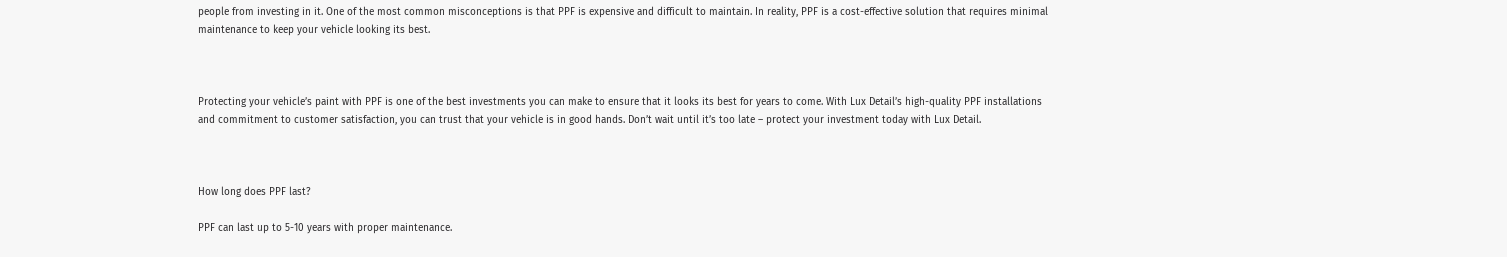people from investing in it. One of the most common misconceptions is that PPF is expensive and difficult to maintain. In reality, PPF is a cost-effective solution that requires minimal maintenance to keep your vehicle looking its best.



Protecting your vehicle’s paint with PPF is one of the best investments you can make to ensure that it looks its best for years to come. With Lux Detail’s high-quality PPF installations and commitment to customer satisfaction, you can trust that your vehicle is in good hands. Don’t wait until it’s too late – protect your investment today with Lux Detail.



How long does PPF last?

PPF can last up to 5-10 years with proper maintenance.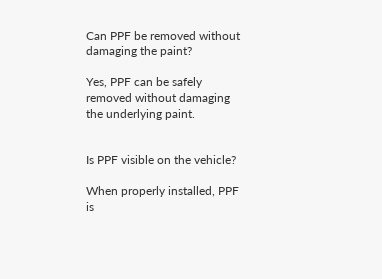Can PPF be removed without damaging the paint?

Yes, PPF can be safely removed without damaging the underlying paint.


Is PPF visible on the vehicle?

When properly installed, PPF is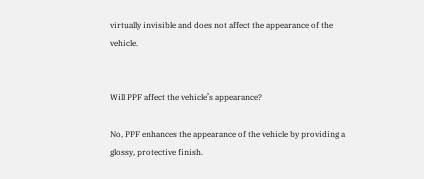virtually invisible and does not affect the appearance of the vehicle.


Will PPF affect the vehicle’s appearance?

No, PPF enhances the appearance of the vehicle by providing a glossy, protective finish.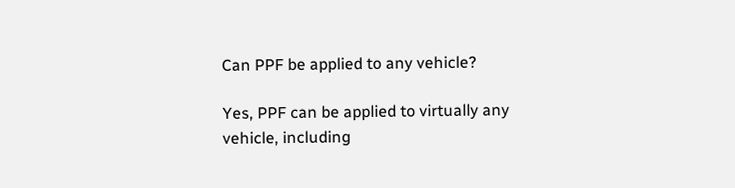Can PPF be applied to any vehicle?

Yes, PPF can be applied to virtually any vehicle, including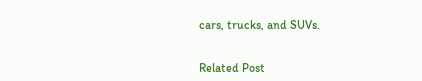cars, trucks, and SUVs.


Related Post